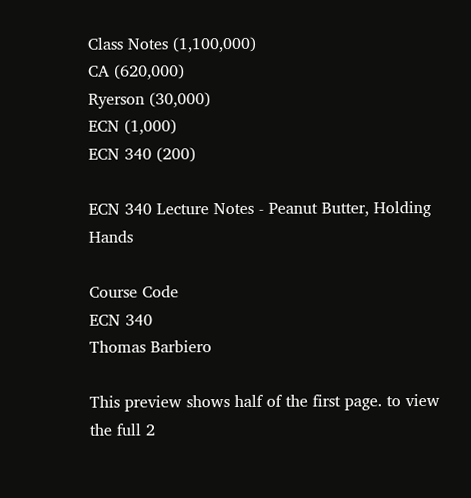Class Notes (1,100,000)
CA (620,000)
Ryerson (30,000)
ECN (1,000)
ECN 340 (200)

ECN 340 Lecture Notes - Peanut Butter, Holding Hands

Course Code
ECN 340
Thomas Barbiero

This preview shows half of the first page. to view the full 2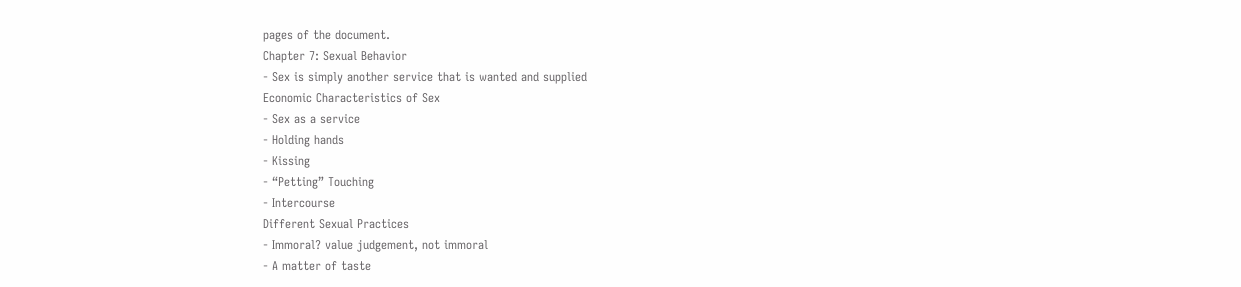pages of the document.
Chapter 7: Sexual Behavior
- Sex is simply another service that is wanted and supplied
Economic Characteristics of Sex
- Sex as a service
- Holding hands
- Kissing
- “Petting” Touching
- Intercourse
Different Sexual Practices
- Immoral? value judgement, not immoral
- A matter of taste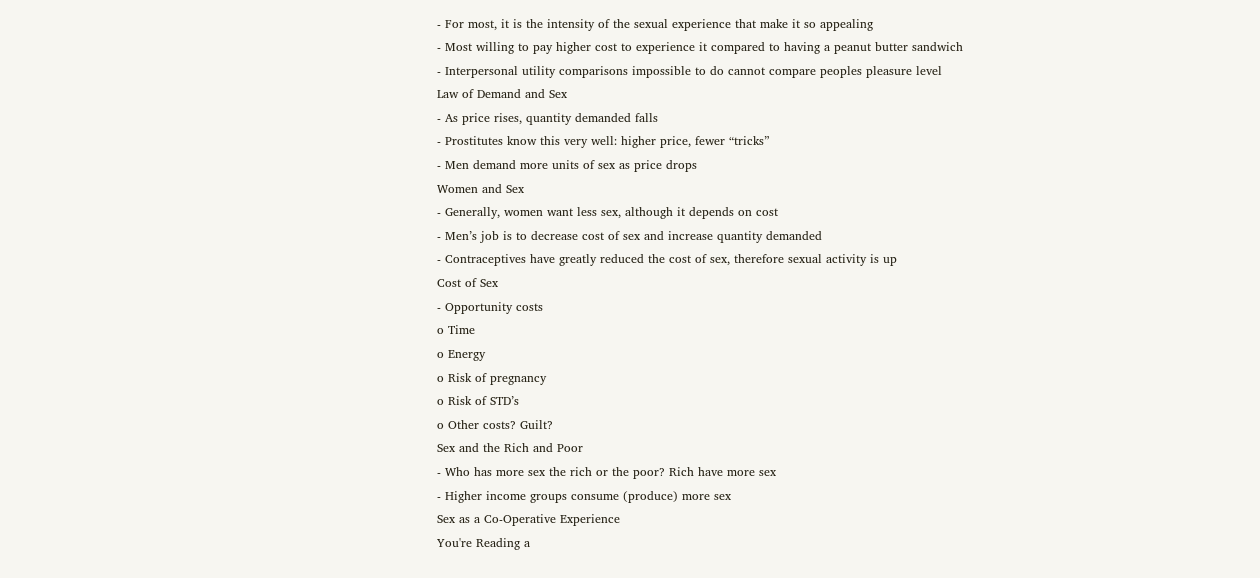- For most, it is the intensity of the sexual experience that make it so appealing
- Most willing to pay higher cost to experience it compared to having a peanut butter sandwich
- Interpersonal utility comparisons impossible to do cannot compare peoples pleasure level
Law of Demand and Sex
- As price rises, quantity demanded falls
- Prostitutes know this very well: higher price, fewer “tricks”
- Men demand more units of sex as price drops
Women and Sex
- Generally, women want less sex, although it depends on cost
- Men’s job is to decrease cost of sex and increase quantity demanded
- Contraceptives have greatly reduced the cost of sex, therefore sexual activity is up
Cost of Sex
- Opportunity costs
o Time
o Energy
o Risk of pregnancy
o Risk of STD’s
o Other costs? Guilt?
Sex and the Rich and Poor
- Who has more sex the rich or the poor? Rich have more sex
- Higher income groups consume (produce) more sex
Sex as a Co-Operative Experience
You're Reading a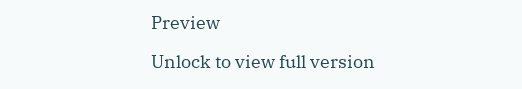Preview

Unlock to view full version